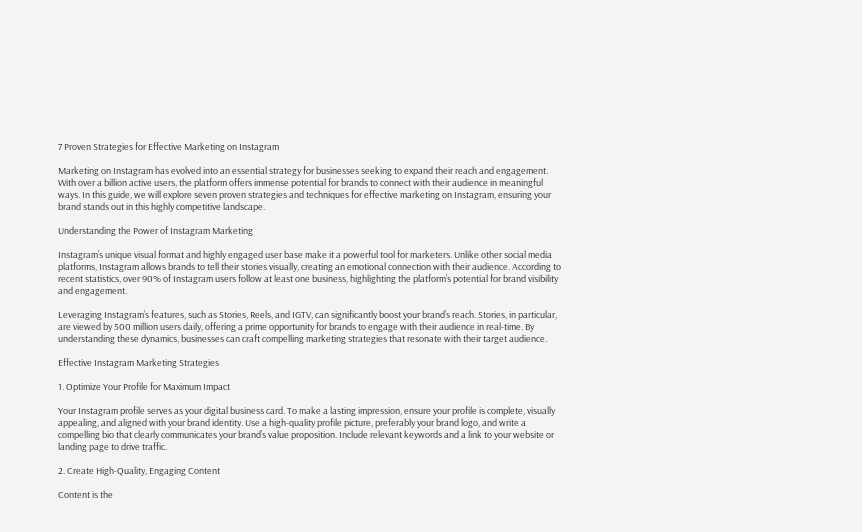7 Proven Strategies for Effective Marketing on Instagram

Marketing on Instagram has evolved into an essential strategy for businesses seeking to expand their reach and engagement. With over a billion active users, the platform offers immense potential for brands to connect with their audience in meaningful ways. In this guide, we will explore seven proven strategies and techniques for effective marketing on Instagram, ensuring your brand stands out in this highly competitive landscape.

Understanding the Power of Instagram Marketing

Instagram’s unique visual format and highly engaged user base make it a powerful tool for marketers. Unlike other social media platforms, Instagram allows brands to tell their stories visually, creating an emotional connection with their audience. According to recent statistics, over 90% of Instagram users follow at least one business, highlighting the platform’s potential for brand visibility and engagement.

Leveraging Instagram’s features, such as Stories, Reels, and IGTV, can significantly boost your brand’s reach. Stories, in particular, are viewed by 500 million users daily, offering a prime opportunity for brands to engage with their audience in real-time. By understanding these dynamics, businesses can craft compelling marketing strategies that resonate with their target audience.

Effective Instagram Marketing Strategies

1. Optimize Your Profile for Maximum Impact

Your Instagram profile serves as your digital business card. To make a lasting impression, ensure your profile is complete, visually appealing, and aligned with your brand identity. Use a high-quality profile picture, preferably your brand logo, and write a compelling bio that clearly communicates your brand’s value proposition. Include relevant keywords and a link to your website or landing page to drive traffic.

2. Create High-Quality, Engaging Content

Content is the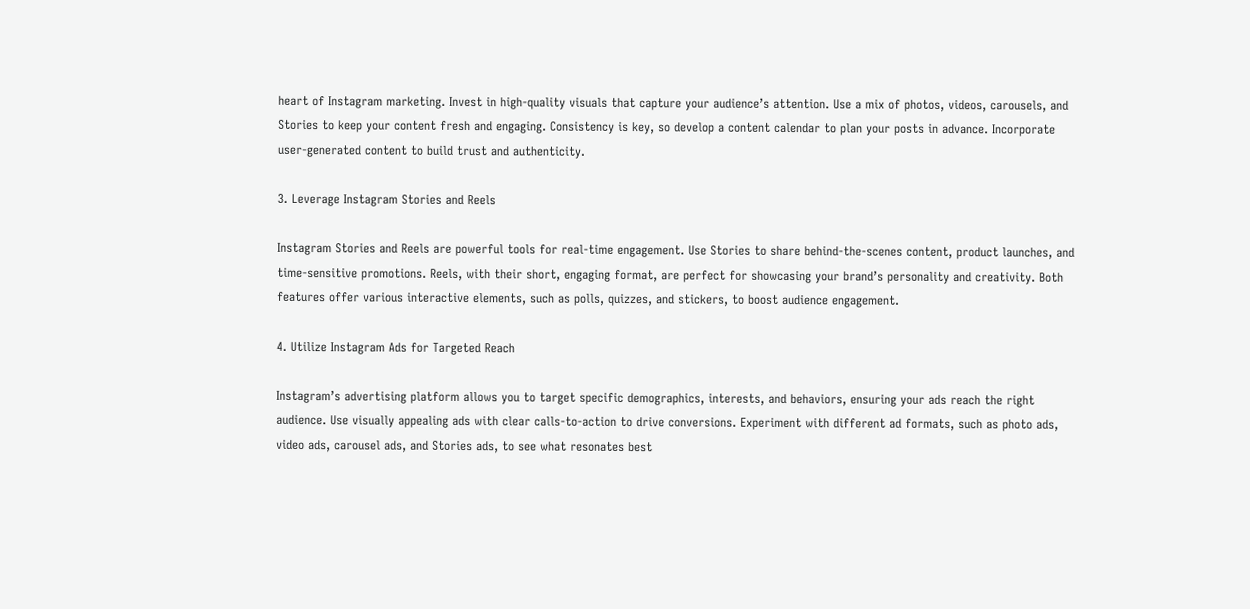heart of Instagram marketing. Invest in high-quality visuals that capture your audience’s attention. Use a mix of photos, videos, carousels, and Stories to keep your content fresh and engaging. Consistency is key, so develop a content calendar to plan your posts in advance. Incorporate user-generated content to build trust and authenticity.

3. Leverage Instagram Stories and Reels

Instagram Stories and Reels are powerful tools for real-time engagement. Use Stories to share behind-the-scenes content, product launches, and time-sensitive promotions. Reels, with their short, engaging format, are perfect for showcasing your brand’s personality and creativity. Both features offer various interactive elements, such as polls, quizzes, and stickers, to boost audience engagement.

4. Utilize Instagram Ads for Targeted Reach

Instagram’s advertising platform allows you to target specific demographics, interests, and behaviors, ensuring your ads reach the right audience. Use visually appealing ads with clear calls-to-action to drive conversions. Experiment with different ad formats, such as photo ads, video ads, carousel ads, and Stories ads, to see what resonates best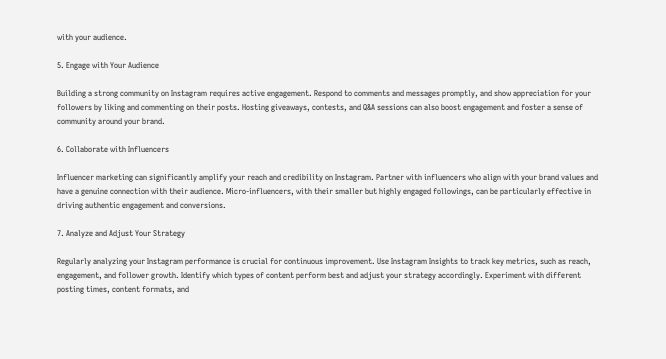with your audience.

5. Engage with Your Audience

Building a strong community on Instagram requires active engagement. Respond to comments and messages promptly, and show appreciation for your followers by liking and commenting on their posts. Hosting giveaways, contests, and Q&A sessions can also boost engagement and foster a sense of community around your brand.

6. Collaborate with Influencers

Influencer marketing can significantly amplify your reach and credibility on Instagram. Partner with influencers who align with your brand values and have a genuine connection with their audience. Micro-influencers, with their smaller but highly engaged followings, can be particularly effective in driving authentic engagement and conversions.

7. Analyze and Adjust Your Strategy

Regularly analyzing your Instagram performance is crucial for continuous improvement. Use Instagram Insights to track key metrics, such as reach, engagement, and follower growth. Identify which types of content perform best and adjust your strategy accordingly. Experiment with different posting times, content formats, and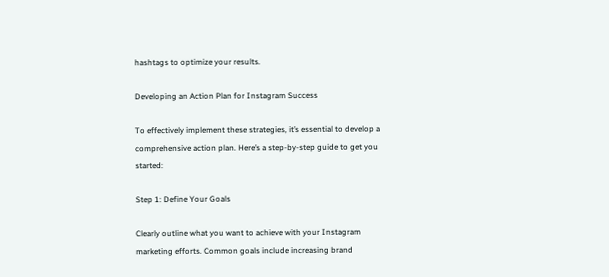hashtags to optimize your results.

Developing an Action Plan for Instagram Success

To effectively implement these strategies, it’s essential to develop a comprehensive action plan. Here’s a step-by-step guide to get you started:

Step 1: Define Your Goals

Clearly outline what you want to achieve with your Instagram marketing efforts. Common goals include increasing brand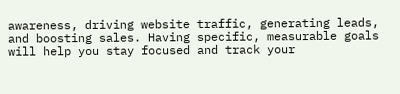awareness, driving website traffic, generating leads, and boosting sales. Having specific, measurable goals will help you stay focused and track your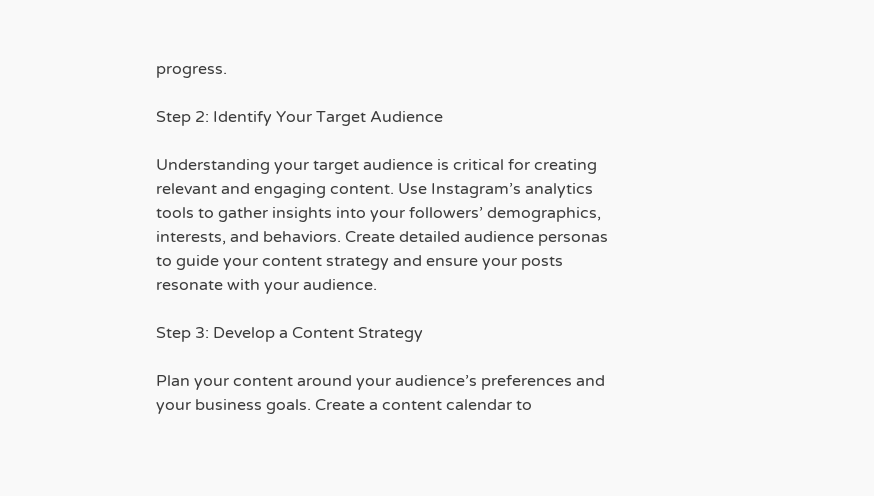progress.

Step 2: Identify Your Target Audience

Understanding your target audience is critical for creating relevant and engaging content. Use Instagram’s analytics tools to gather insights into your followers’ demographics, interests, and behaviors. Create detailed audience personas to guide your content strategy and ensure your posts resonate with your audience.

Step 3: Develop a Content Strategy

Plan your content around your audience’s preferences and your business goals. Create a content calendar to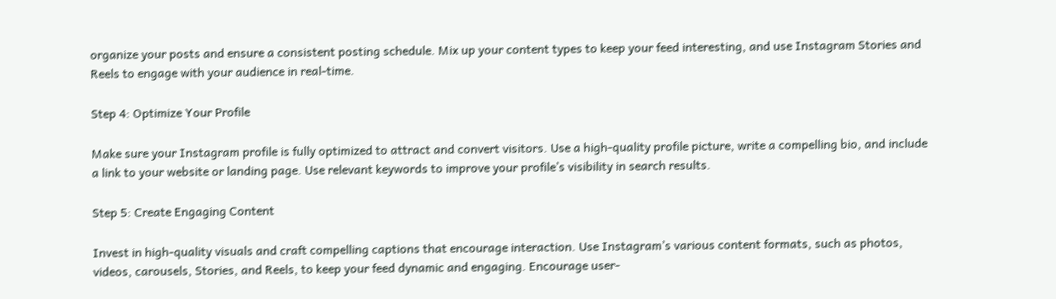organize your posts and ensure a consistent posting schedule. Mix up your content types to keep your feed interesting, and use Instagram Stories and Reels to engage with your audience in real-time.

Step 4: Optimize Your Profile

Make sure your Instagram profile is fully optimized to attract and convert visitors. Use a high-quality profile picture, write a compelling bio, and include a link to your website or landing page. Use relevant keywords to improve your profile’s visibility in search results.

Step 5: Create Engaging Content

Invest in high-quality visuals and craft compelling captions that encourage interaction. Use Instagram’s various content formats, such as photos, videos, carousels, Stories, and Reels, to keep your feed dynamic and engaging. Encourage user-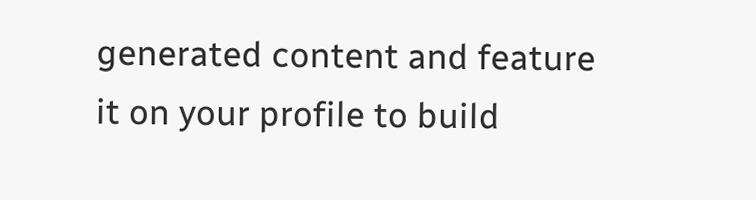generated content and feature it on your profile to build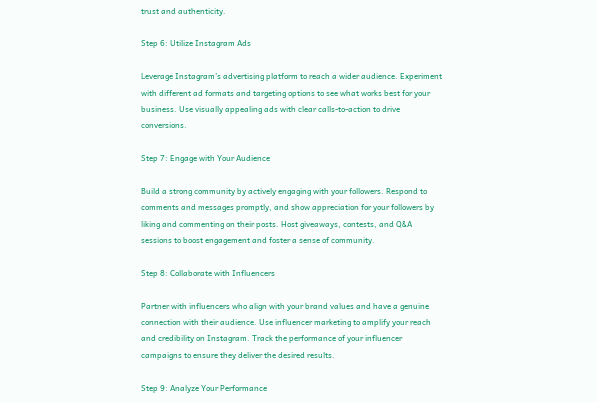trust and authenticity.

Step 6: Utilize Instagram Ads

Leverage Instagram’s advertising platform to reach a wider audience. Experiment with different ad formats and targeting options to see what works best for your business. Use visually appealing ads with clear calls-to-action to drive conversions.

Step 7: Engage with Your Audience

Build a strong community by actively engaging with your followers. Respond to comments and messages promptly, and show appreciation for your followers by liking and commenting on their posts. Host giveaways, contests, and Q&A sessions to boost engagement and foster a sense of community.

Step 8: Collaborate with Influencers

Partner with influencers who align with your brand values and have a genuine connection with their audience. Use influencer marketing to amplify your reach and credibility on Instagram. Track the performance of your influencer campaigns to ensure they deliver the desired results.

Step 9: Analyze Your Performance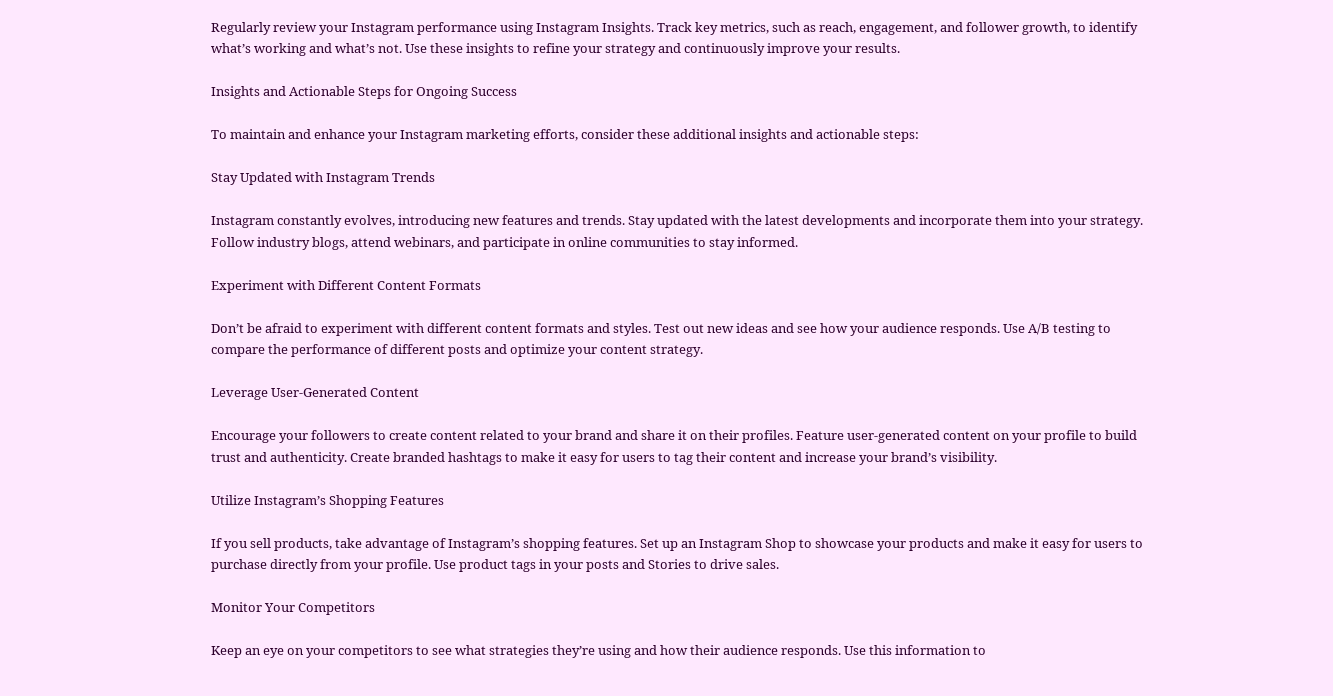Regularly review your Instagram performance using Instagram Insights. Track key metrics, such as reach, engagement, and follower growth, to identify what’s working and what’s not. Use these insights to refine your strategy and continuously improve your results.

Insights and Actionable Steps for Ongoing Success

To maintain and enhance your Instagram marketing efforts, consider these additional insights and actionable steps:

Stay Updated with Instagram Trends

Instagram constantly evolves, introducing new features and trends. Stay updated with the latest developments and incorporate them into your strategy. Follow industry blogs, attend webinars, and participate in online communities to stay informed.

Experiment with Different Content Formats

Don’t be afraid to experiment with different content formats and styles. Test out new ideas and see how your audience responds. Use A/B testing to compare the performance of different posts and optimize your content strategy.

Leverage User-Generated Content

Encourage your followers to create content related to your brand and share it on their profiles. Feature user-generated content on your profile to build trust and authenticity. Create branded hashtags to make it easy for users to tag their content and increase your brand’s visibility.

Utilize Instagram’s Shopping Features

If you sell products, take advantage of Instagram’s shopping features. Set up an Instagram Shop to showcase your products and make it easy for users to purchase directly from your profile. Use product tags in your posts and Stories to drive sales.

Monitor Your Competitors

Keep an eye on your competitors to see what strategies they’re using and how their audience responds. Use this information to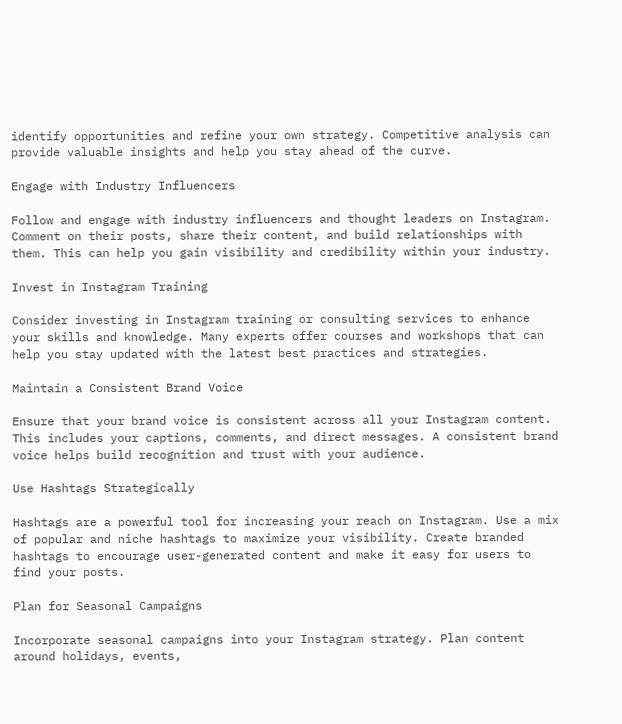identify opportunities and refine your own strategy. Competitive analysis can provide valuable insights and help you stay ahead of the curve.

Engage with Industry Influencers

Follow and engage with industry influencers and thought leaders on Instagram. Comment on their posts, share their content, and build relationships with them. This can help you gain visibility and credibility within your industry.

Invest in Instagram Training

Consider investing in Instagram training or consulting services to enhance your skills and knowledge. Many experts offer courses and workshops that can help you stay updated with the latest best practices and strategies.

Maintain a Consistent Brand Voice

Ensure that your brand voice is consistent across all your Instagram content. This includes your captions, comments, and direct messages. A consistent brand voice helps build recognition and trust with your audience.

Use Hashtags Strategically

Hashtags are a powerful tool for increasing your reach on Instagram. Use a mix of popular and niche hashtags to maximize your visibility. Create branded hashtags to encourage user-generated content and make it easy for users to find your posts.

Plan for Seasonal Campaigns

Incorporate seasonal campaigns into your Instagram strategy. Plan content around holidays, events,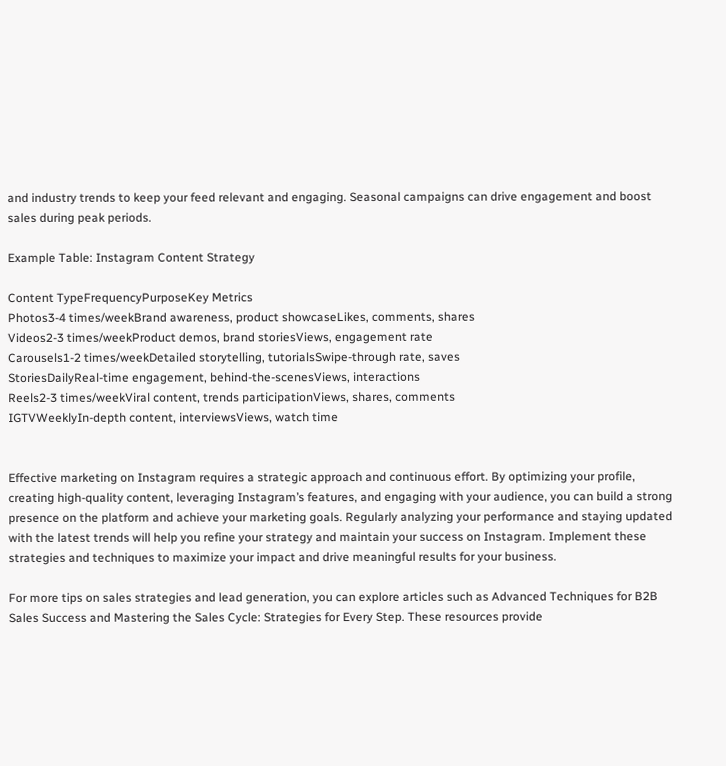and industry trends to keep your feed relevant and engaging. Seasonal campaigns can drive engagement and boost sales during peak periods.

Example Table: Instagram Content Strategy

Content TypeFrequencyPurposeKey Metrics
Photos3-4 times/weekBrand awareness, product showcaseLikes, comments, shares
Videos2-3 times/weekProduct demos, brand storiesViews, engagement rate
Carousels1-2 times/weekDetailed storytelling, tutorialsSwipe-through rate, saves
StoriesDailyReal-time engagement, behind-the-scenesViews, interactions
Reels2-3 times/weekViral content, trends participationViews, shares, comments
IGTVWeeklyIn-depth content, interviewsViews, watch time


Effective marketing on Instagram requires a strategic approach and continuous effort. By optimizing your profile, creating high-quality content, leveraging Instagram’s features, and engaging with your audience, you can build a strong presence on the platform and achieve your marketing goals. Regularly analyzing your performance and staying updated with the latest trends will help you refine your strategy and maintain your success on Instagram. Implement these strategies and techniques to maximize your impact and drive meaningful results for your business.

For more tips on sales strategies and lead generation, you can explore articles such as Advanced Techniques for B2B Sales Success and Mastering the Sales Cycle: Strategies for Every Step. These resources provide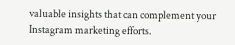valuable insights that can complement your Instagram marketing efforts.